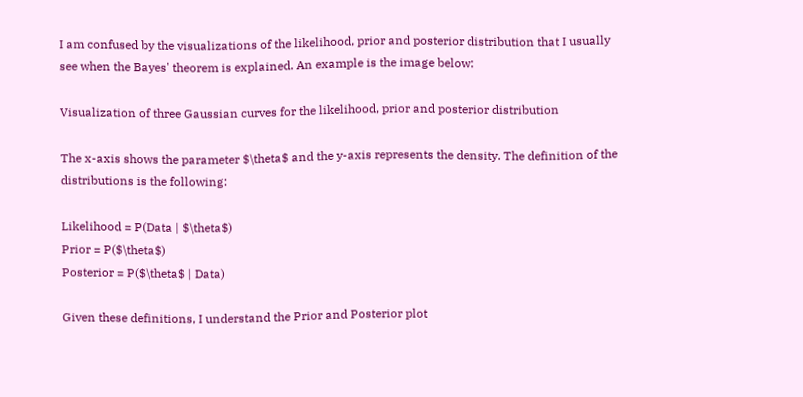I am confused by the visualizations of the likelihood, prior and posterior distribution that I usually see when the Bayes' theorem is explained. An example is the image below:

Visualization of three Gaussian curves for the likelihood, prior and posterior distribution

The x-axis shows the parameter $\theta$ and the y-axis represents the density. The definition of the distributions is the following:

Likelihood = P(Data | $\theta$)
Prior = P($\theta$)
Posterior = P($\theta$ | Data)

Given these definitions, I understand the Prior and Posterior plot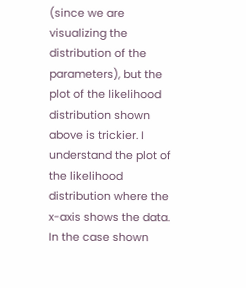(since we are visualizing the distribution of the parameters), but the plot of the likelihood distribution shown above is trickier. I understand the plot of the likelihood distribution where the x-axis shows the data. In the case shown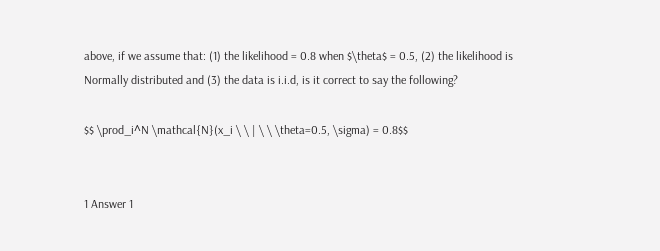above, if we assume that: (1) the likelihood = 0.8 when $\theta$ = 0.5, (2) the likelihood is Normally distributed and (3) the data is i.i.d, is it correct to say the following?

$$ \prod_i^N \mathcal{N}(x_i \ \ | \ \ \theta=0.5, \sigma) = 0.8$$


1 Answer 1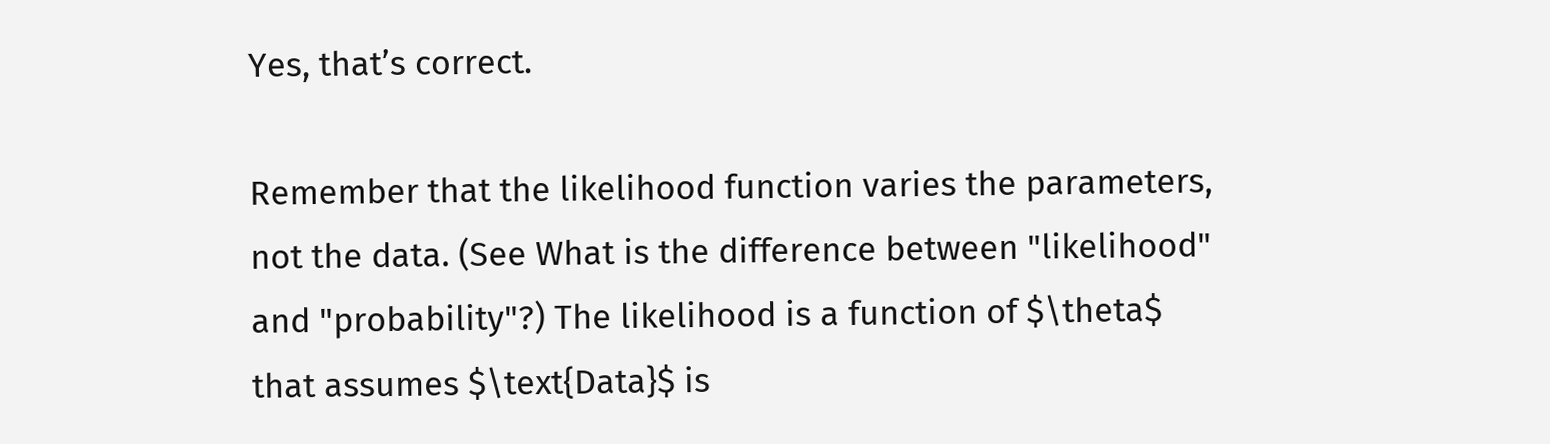Yes, that’s correct.

Remember that the likelihood function varies the parameters, not the data. (See What is the difference between "likelihood" and "probability"?) The likelihood is a function of $\theta$ that assumes $\text{Data}$ is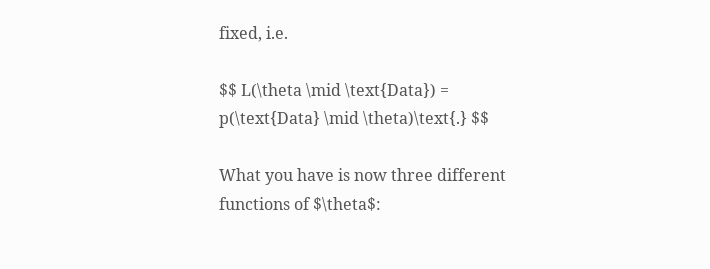fixed, i.e.

$$ L(\theta \mid \text{Data}) = p(\text{Data} \mid \theta)\text{.} $$

What you have is now three different functions of $\theta$: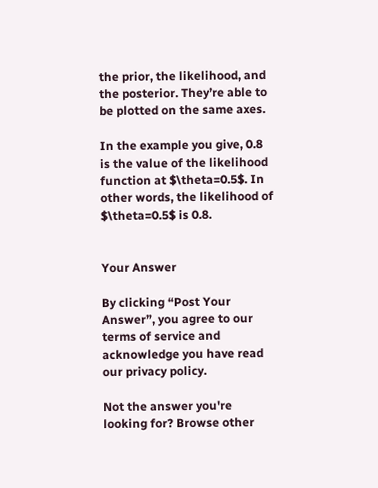the prior, the likelihood, and the posterior. They’re able to be plotted on the same axes.

In the example you give, 0.8 is the value of the likelihood function at $\theta=0.5$. In other words, the likelihood of $\theta=0.5$ is 0.8.


Your Answer

By clicking “Post Your Answer”, you agree to our terms of service and acknowledge you have read our privacy policy.

Not the answer you're looking for? Browse other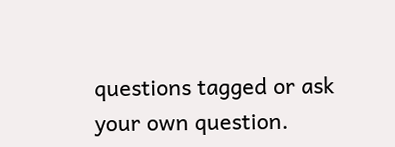questions tagged or ask your own question.